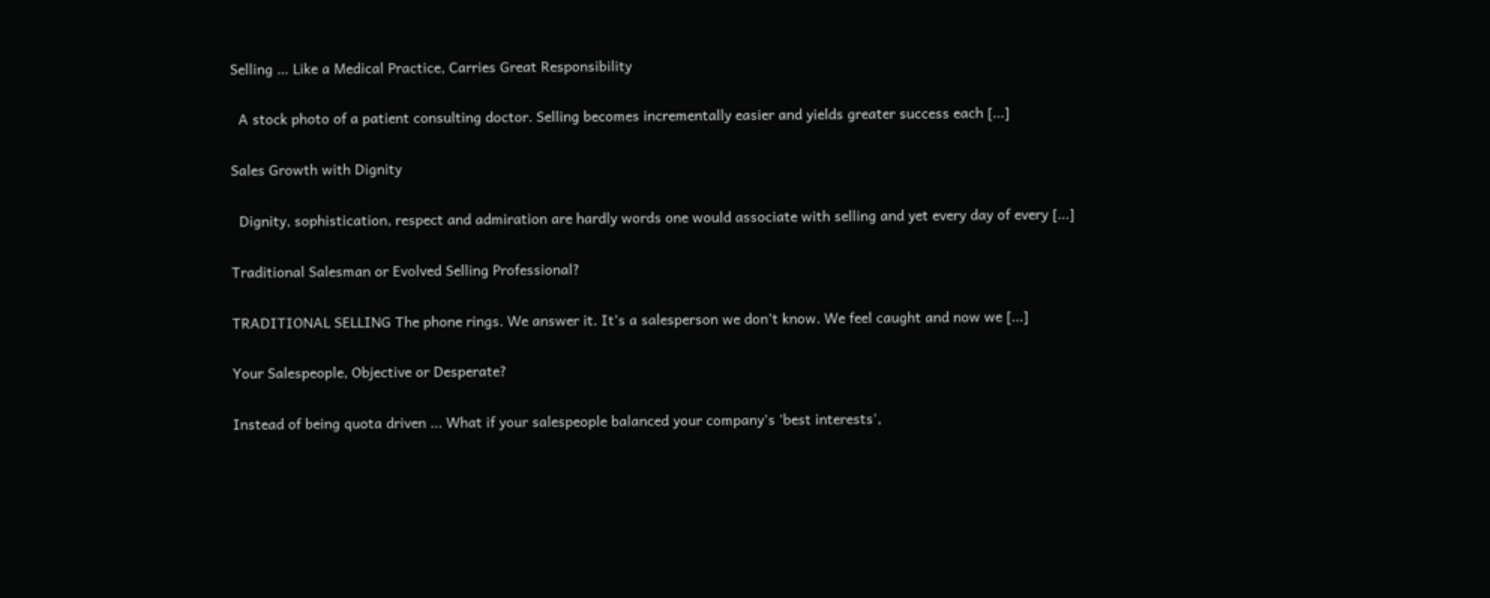Selling … Like a Medical Practice, Carries Great Responsibility

  A stock photo of a patient consulting doctor. Selling becomes incrementally easier and yields greater success each [...]

Sales Growth with Dignity

  Dignity, sophistication, respect and admiration are hardly words one would associate with selling and yet every day of every [...]

Traditional Salesman or Evolved Selling Professional?

TRADITIONAL SELLING The phone rings. We answer it. It’s a salesperson we don’t know. We feel caught and now we [...]

Your Salespeople, Objective or Desperate?

Instead of being quota driven ... What if your salespeople balanced your company's 'best interests',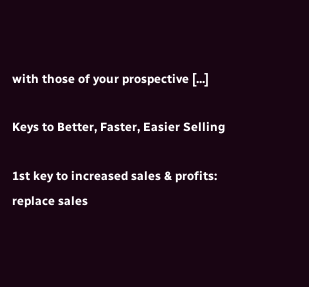with those of your prospective [...]

Keys to Better, Faster, Easier Selling

1st key to increased sales & profits: replace sales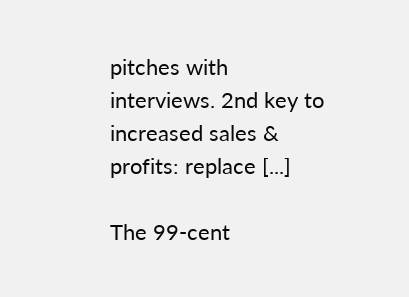pitches with interviews. 2nd key to increased sales & profits: replace [...]

The 99-cent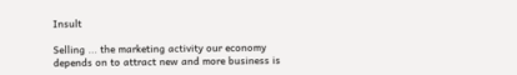Insult

Selling ... the marketing activity our economy depends on to attract new and more business is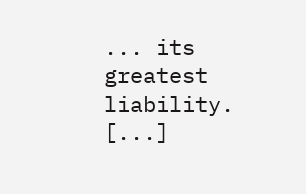... its greatest liability. [...]